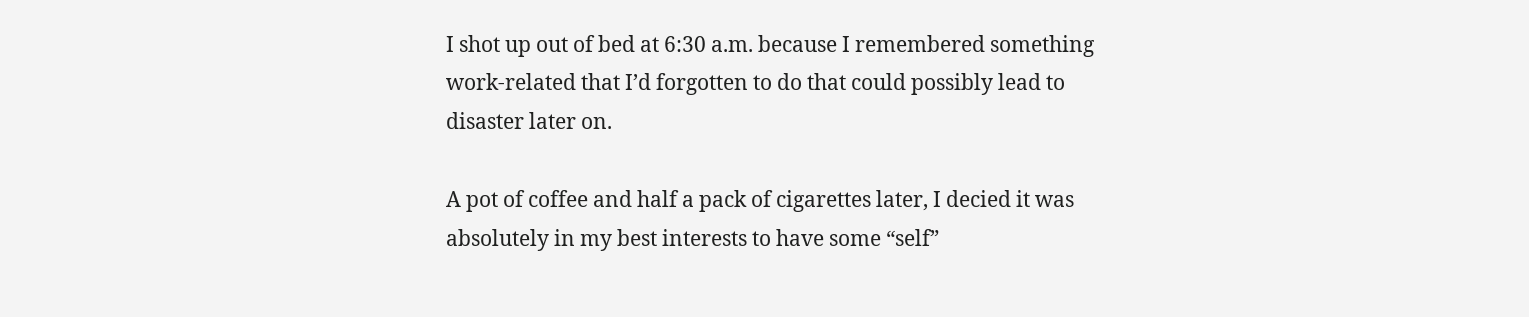I shot up out of bed at 6:30 a.m. because I remembered something work-related that I’d forgotten to do that could possibly lead to disaster later on.

A pot of coffee and half a pack of cigarettes later, I decied it was absolutely in my best interests to have some “self”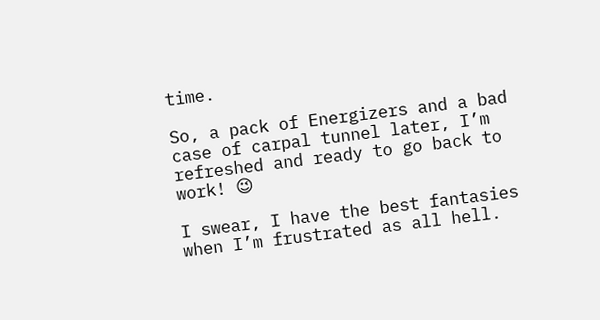time.

So, a pack of Energizers and a bad case of carpal tunnel later, I’m refreshed and ready to go back to work! 😉

I swear, I have the best fantasies when I’m frustrated as all hell.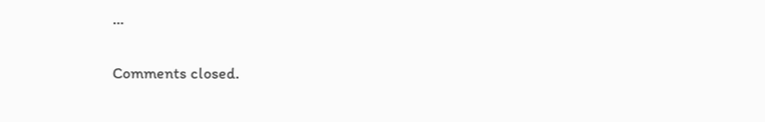…

Comments closed.